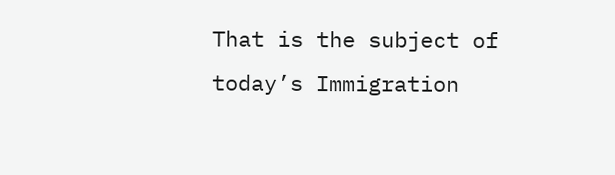That is the subject of today’s Immigration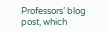Professors’ blog post, which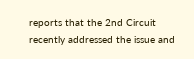reports that the 2nd Circuit recently addressed the issue and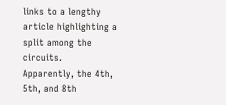links to a lengthy article highlighting a split among the circuits.  Apparently, the 4th, 5th, and 8th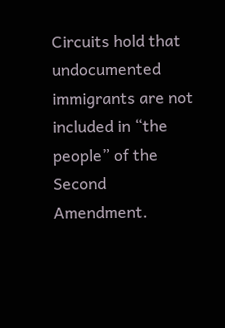Circuits hold that undocumented immigrants are not included in “the people” of the Second Amendment.